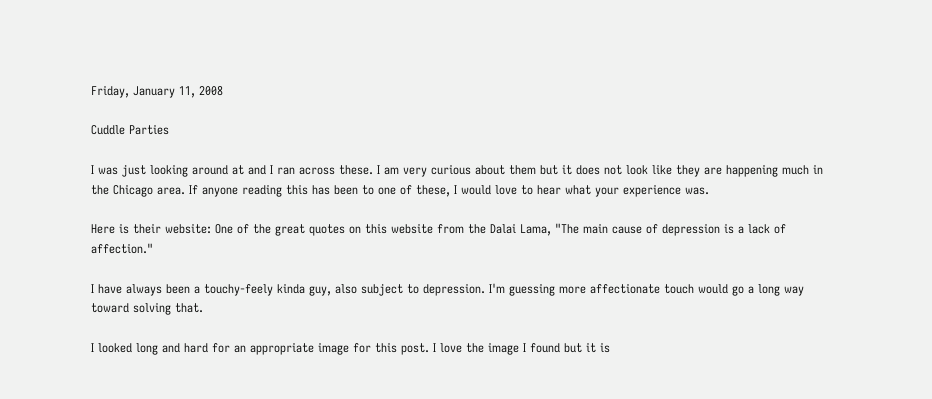Friday, January 11, 2008

Cuddle Parties

I was just looking around at and I ran across these. I am very curious about them but it does not look like they are happening much in the Chicago area. If anyone reading this has been to one of these, I would love to hear what your experience was.

Here is their website: One of the great quotes on this website from the Dalai Lama, "The main cause of depression is a lack of affection."

I have always been a touchy-feely kinda guy, also subject to depression. I'm guessing more affectionate touch would go a long way toward solving that.

I looked long and hard for an appropriate image for this post. I love the image I found but it is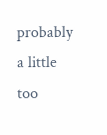probably a little too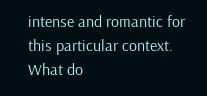intense and romantic for this particular context. What do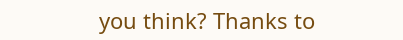you think? Thanks to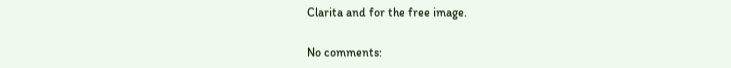Clarita and for the free image.

No comments: